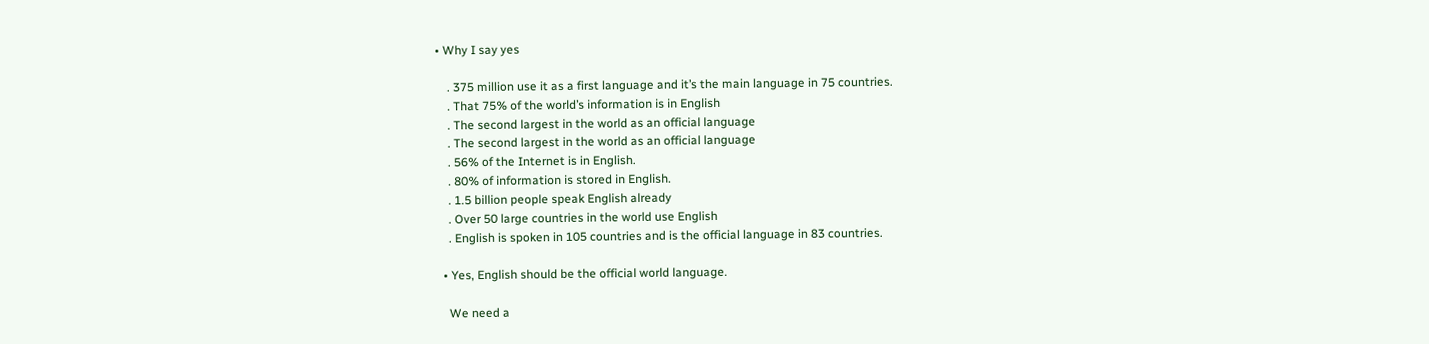• Why I say yes

    . 375 million use it as a first language and it’s the main language in 75 countries.
    . That 75% of the world’s information is in English
    . The second largest in the world as an official language
    . The second largest in the world as an official language
    . 56% of the Internet is in English.
    . 80% of information is stored in English.
    . 1.5 billion people speak English already
    . Over 50 large countries in the world use English
    . English is spoken in 105 countries and is the official language in 83 countries.

  • Yes, English should be the official world language.

    We need a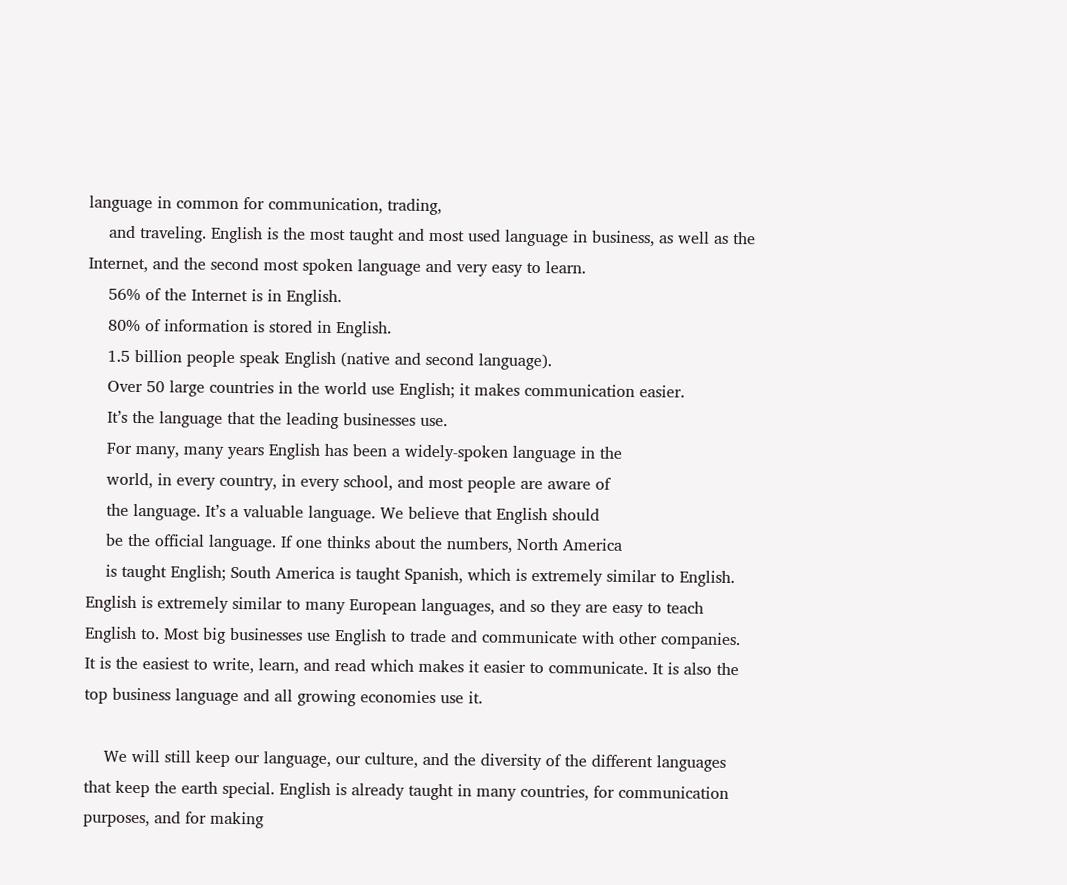language in common for communication, trading,
    and traveling. English is the most taught and most used language in business, as well as the Internet, and the second most spoken language and very easy to learn.
    56% of the Internet is in English.
    80% of information is stored in English.
    1.5 billion people speak English (native and second language).
    Over 50 large countries in the world use English; it makes communication easier.
    It’s the language that the leading businesses use.
    For many, many years English has been a widely-spoken language in the
    world, in every country, in every school, and most people are aware of
    the language. It’s a valuable language. We believe that English should
    be the official language. If one thinks about the numbers, North America
    is taught English; South America is taught Spanish, which is extremely similar to English. English is extremely similar to many European languages, and so they are easy to teach English to. Most big businesses use English to trade and communicate with other companies. It is the easiest to write, learn, and read which makes it easier to communicate. It is also the top business language and all growing economies use it.

    We will still keep our language, our culture, and the diversity of the different languages that keep the earth special. English is already taught in many countries, for communication purposes, and for making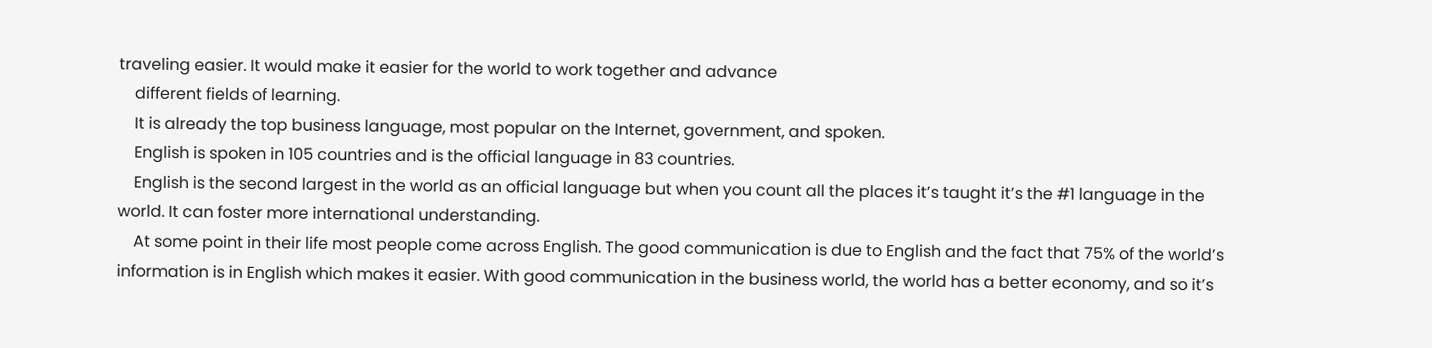traveling easier. It would make it easier for the world to work together and advance
    different fields of learning.
    It is already the top business language, most popular on the Internet, government, and spoken.
    English is spoken in 105 countries and is the official language in 83 countries.
    English is the second largest in the world as an official language but when you count all the places it’s taught it’s the #1 language in the world. It can foster more international understanding.
    At some point in their life most people come across English. The good communication is due to English and the fact that 75% of the world’s information is in English which makes it easier. With good communication in the business world, the world has a better economy, and so it’s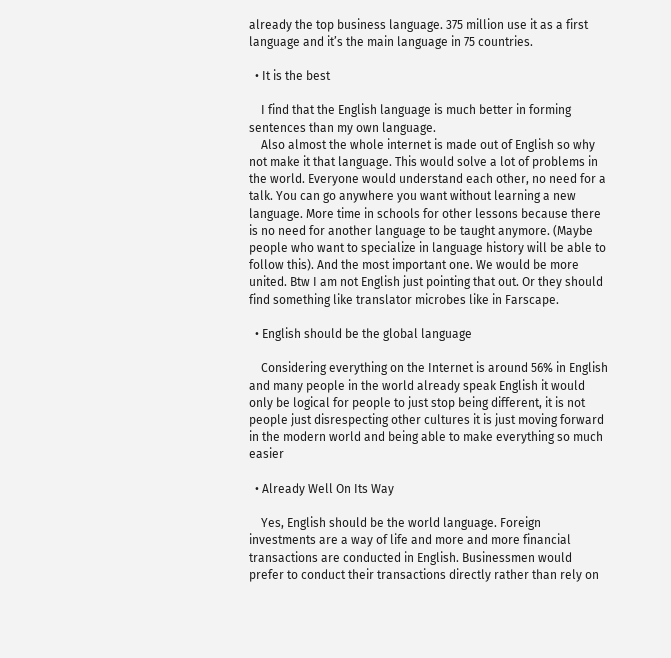already the top business language. 375 million use it as a first language and it’s the main language in 75 countries.

  • It is the best

    I find that the English language is much better in forming sentences than my own language.
    Also almost the whole internet is made out of English so why not make it that language. This would solve a lot of problems in the world. Everyone would understand each other, no need for a talk. You can go anywhere you want without learning a new language. More time in schools for other lessons because there is no need for another language to be taught anymore. (Maybe people who want to specialize in language history will be able to follow this). And the most important one. We would be more united. Btw I am not English just pointing that out. Or they should find something like translator microbes like in Farscape.

  • English should be the global language

    Considering everything on the Internet is around 56% in English and many people in the world already speak English it would only be logical for people to just stop being different, it is not people just disrespecting other cultures it is just moving forward in the modern world and being able to make everything so much easier

  • Already Well On Its Way

    Yes, English should be the world language. Foreign investments are a way of life and more and more financial transactions are conducted in English. Businessmen would prefer to conduct their transactions directly rather than rely on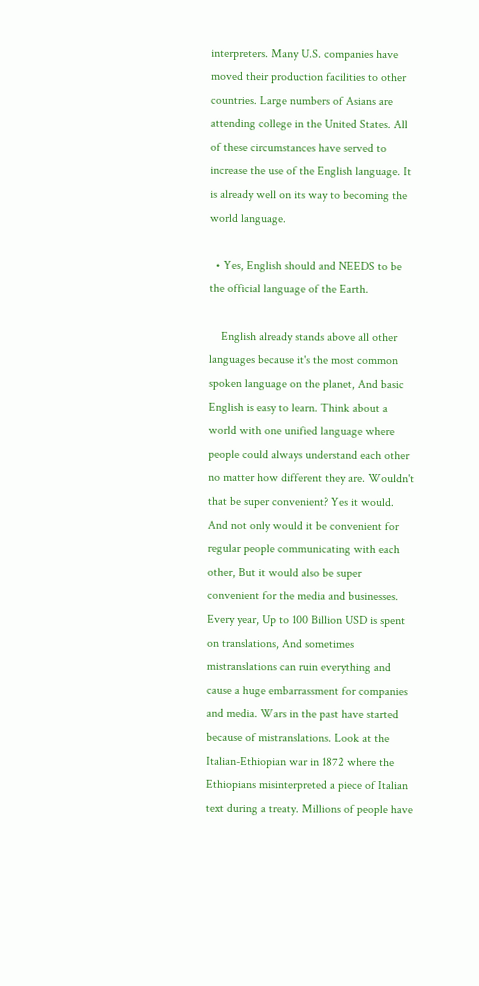interpreters. Many U.S. companies have moved their production facilities to other countries. Large numbers of Asians are attending college in the United States. All of these circumstances have served to increase the use of the English language. It is already well on its way to becoming the world language.

  • Yes, English should and NEEDS to be the official language of the Earth.

    English already stands above all other languages because it's the most common spoken language on the planet, And basic English is easy to learn. Think about a world with one unified language where people could always understand each other no matter how different they are. Wouldn't that be super convenient? Yes it would. And not only would it be convenient for regular people communicating with each other, But it would also be super convenient for the media and businesses. Every year, Up to 100 Billion USD is spent on translations, And sometimes mistranslations can ruin everything and cause a huge embarrassment for companies and media. Wars in the past have started because of mistranslations. Look at the Italian-Ethiopian war in 1872 where the Ethiopians misinterpreted a piece of Italian text during a treaty. Millions of people have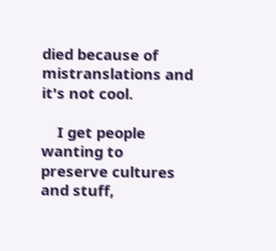died because of mistranslations and it's not cool.

    I get people wanting to preserve cultures and stuff,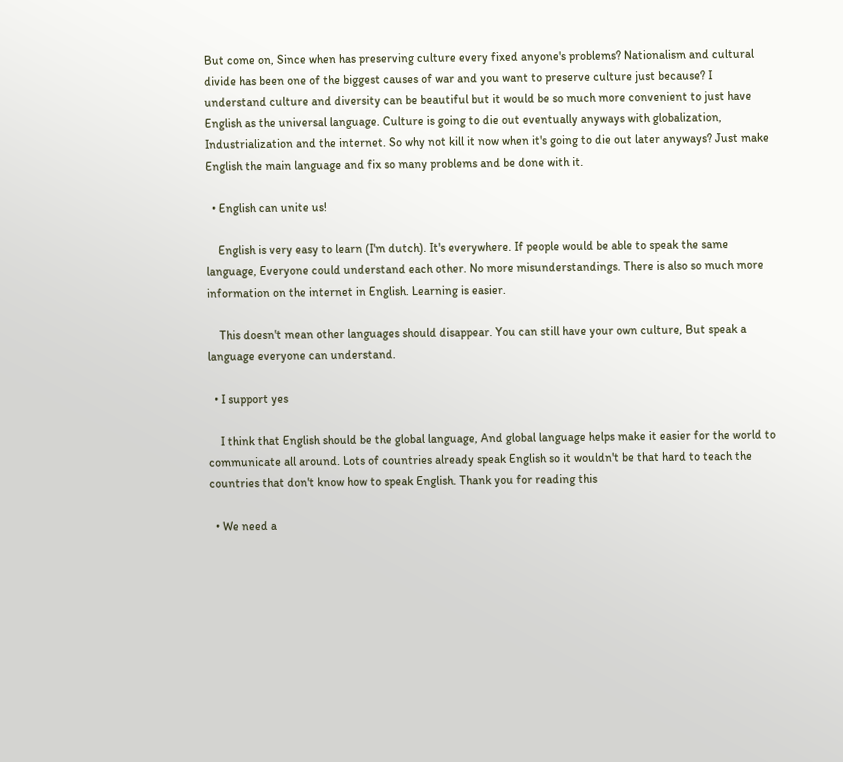But come on, Since when has preserving culture every fixed anyone's problems? Nationalism and cultural divide has been one of the biggest causes of war and you want to preserve culture just because? I understand culture and diversity can be beautiful but it would be so much more convenient to just have English as the universal language. Culture is going to die out eventually anyways with globalization, Industrialization and the internet. So why not kill it now when it's going to die out later anyways? Just make English the main language and fix so many problems and be done with it.

  • English can unite us!

    English is very easy to learn (I'm dutch). It's everywhere. If people would be able to speak the same language, Everyone could understand each other. No more misunderstandings. There is also so much more information on the internet in English. Learning is easier.

    This doesn't mean other languages should disappear. You can still have your own culture, But speak a language everyone can understand.

  • I support yes

    I think that English should be the global language, And global language helps make it easier for the world to communicate all around. Lots of countries already speak English so it wouldn't be that hard to teach the countries that don't know how to speak English. Thank you for reading this

  • We need a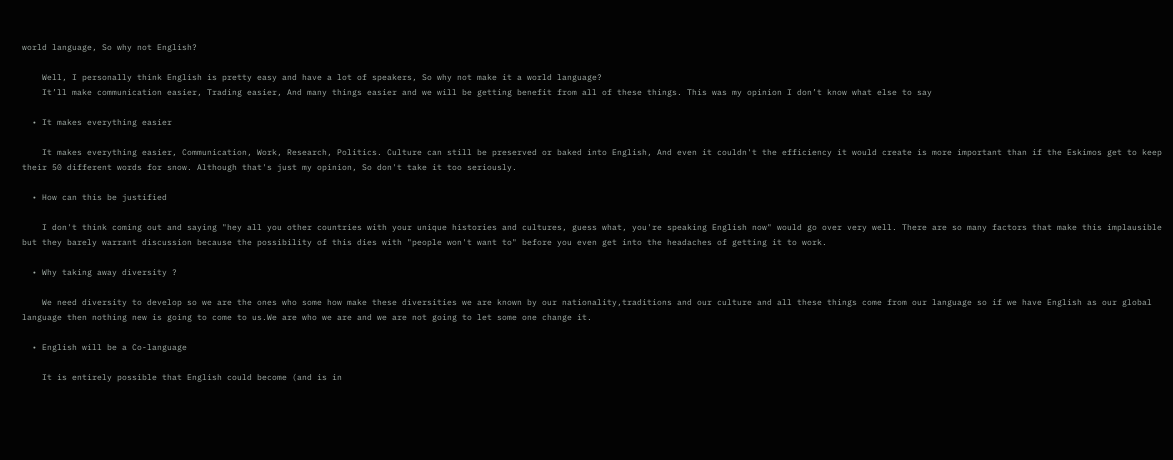world language, So why not English?

    Well, I personally think English is pretty easy and have a lot of speakers, So why not make it a world language?
    It’ll make communication easier, Trading easier, And many things easier and we will be getting benefit from all of these things. This was my opinion I don’t know what else to say

  • It makes everything easier

    It makes everything easier, Communication, Work, Research, Politics. Culture can still be preserved or baked into English, And even it couldn't the efficiency it would create is more important than if the Eskimos get to keep their 50 different words for snow. Although that's just my opinion, So don't take it too seriously.

  • How can this be justified

    I don't think coming out and saying "hey all you other countries with your unique histories and cultures, guess what, you're speaking English now" would go over very well. There are so many factors that make this implausible but they barely warrant discussion because the possibility of this dies with "people won't want to" before you even get into the headaches of getting it to work.

  • Why taking away diversity ?

    We need diversity to develop so we are the ones who some how make these diversities we are known by our nationality,traditions and our culture and all these things come from our language so if we have English as our global language then nothing new is going to come to us.We are who we are and we are not going to let some one change it.

  • English will be a Co-language

    It is entirely possible that English could become (and is in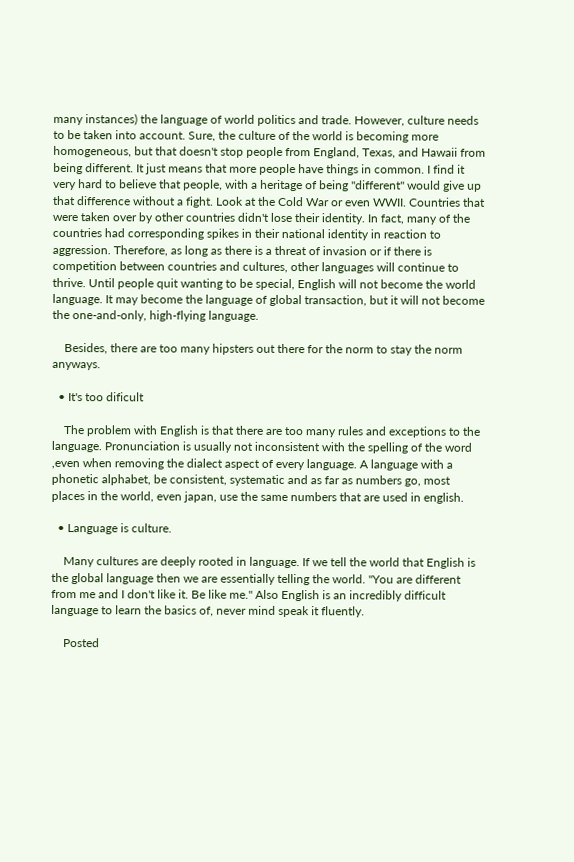many instances) the language of world politics and trade. However, culture needs to be taken into account. Sure, the culture of the world is becoming more homogeneous, but that doesn't stop people from England, Texas, and Hawaii from being different. It just means that more people have things in common. I find it very hard to believe that people, with a heritage of being "different" would give up that difference without a fight. Look at the Cold War or even WWII. Countries that were taken over by other countries didn't lose their identity. In fact, many of the countries had corresponding spikes in their national identity in reaction to aggression. Therefore, as long as there is a threat of invasion or if there is competition between countries and cultures, other languages will continue to thrive. Until people quit wanting to be special, English will not become the world language. It may become the language of global transaction, but it will not become the one-and-only, high-flying language.

    Besides, there are too many hipsters out there for the norm to stay the norm anyways.

  • It's too dificult

    The problem with English is that there are too many rules and exceptions to the language. Pronunciation is usually not inconsistent with the spelling of the word ,even when removing the dialect aspect of every language. A language with a phonetic alphabet, be consistent, systematic and as far as numbers go, most places in the world, even japan, use the same numbers that are used in english.

  • Language is culture.

    Many cultures are deeply rooted in language. If we tell the world that English is the global language then we are essentially telling the world. "You are different from me and I don't like it. Be like me." Also English is an incredibly difficult language to learn the basics of, never mind speak it fluently.

    Posted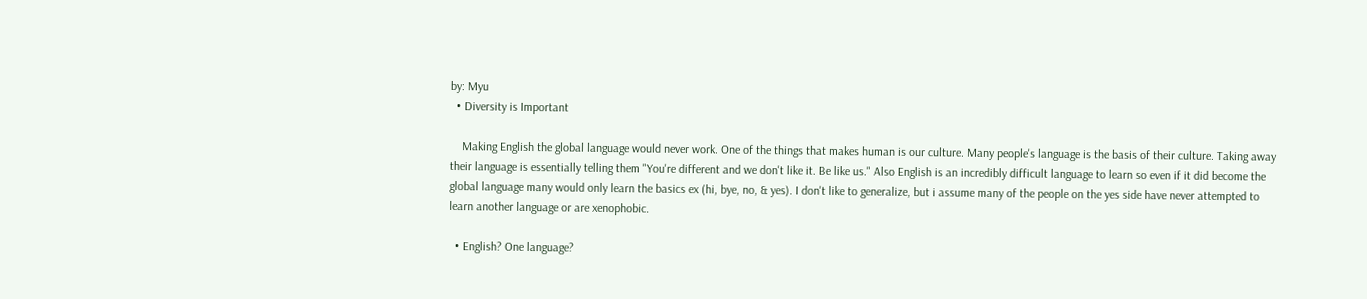by: Myu
  • Diversity is Important

    Making English the global language would never work. One of the things that makes human is our culture. Many people's language is the basis of their culture. Taking away their language is essentially telling them "You're different and we don't like it. Be like us." Also English is an incredibly difficult language to learn so even if it did become the global language many would only learn the basics ex (hi, bye, no, & yes). I don't like to generalize, but i assume many of the people on the yes side have never attempted to learn another language or are xenophobic.

  • English? One language?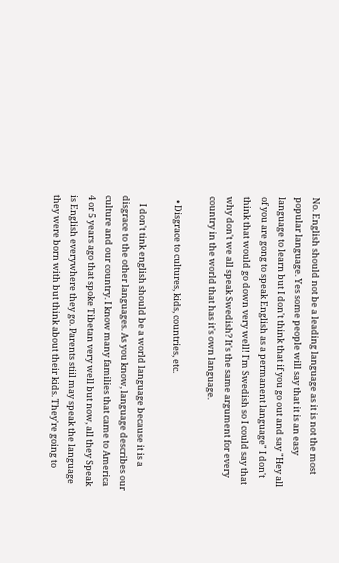No. English should not be a leading language as it is not the most popular language. Yes some people will say that it is an easy language to learn but I don't think that if you go out and say "Hey all of you are gong to speak English as a permanent language" I don't think that would go down very well! I'm Swedish so I could say that why don't we all speak Swedish? It's the same argument for every country in the world that has it's own language.

  • Disgrace to cultures, kids, countries, etc.

    I don't tink english should be a world language because it is a disgrace to the other languages. As you know, language describes our culture and our country. I know many families that came to America 4 or 5 years ago that spoke Tibetan very well but now, all they Speak is English everywhere they go. Parents stiil may speak the language they were born with but think about their kids. They're going to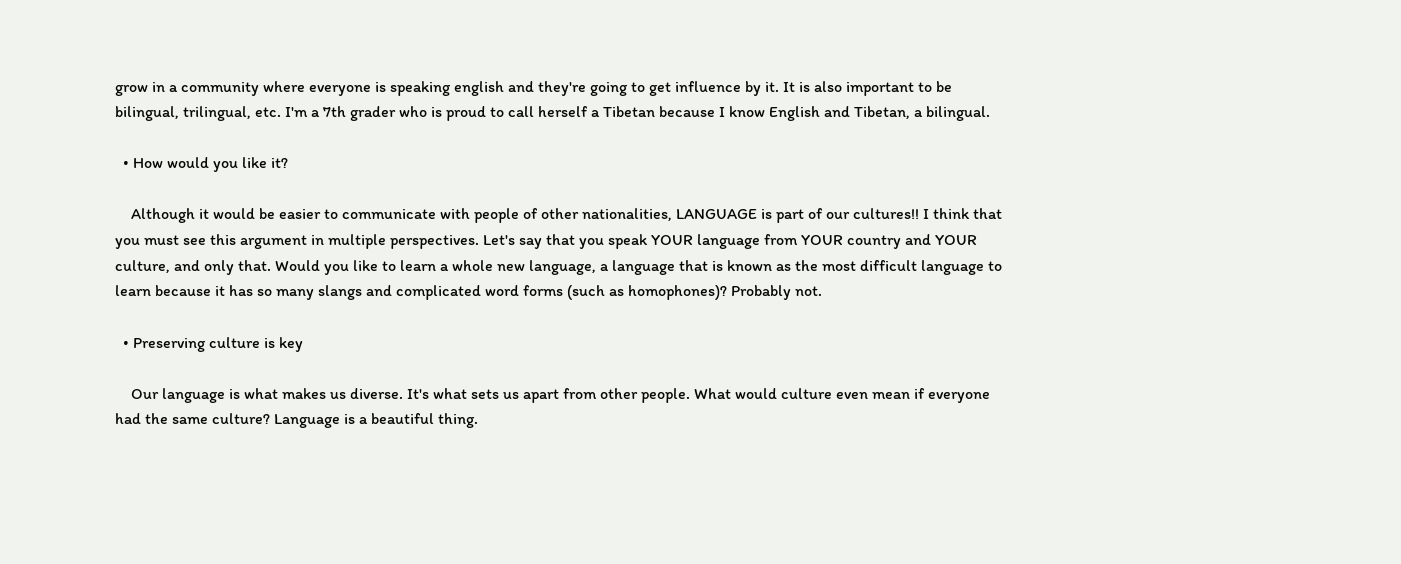grow in a community where everyone is speaking english and they're going to get influence by it. It is also important to be bilingual, trilingual, etc. I'm a 7th grader who is proud to call herself a Tibetan because I know English and Tibetan, a bilingual.

  • How would you like it?

    Although it would be easier to communicate with people of other nationalities, LANGUAGE is part of our cultures!! I think that you must see this argument in multiple perspectives. Let's say that you speak YOUR language from YOUR country and YOUR culture, and only that. Would you like to learn a whole new language, a language that is known as the most difficult language to learn because it has so many slangs and complicated word forms (such as homophones)? Probably not.

  • Preserving culture is key

    Our language is what makes us diverse. It's what sets us apart from other people. What would culture even mean if everyone had the same culture? Language is a beautiful thing.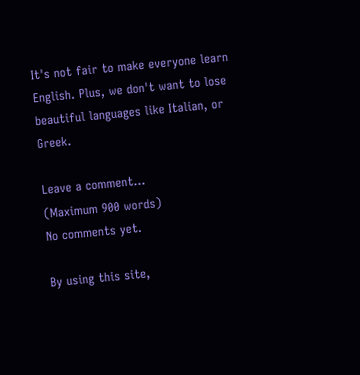It's not fair to make everyone learn English. Plus, we don't want to lose beautiful languages like Italian, or Greek.

Leave a comment...
(Maximum 900 words)
No comments yet.

By using this site,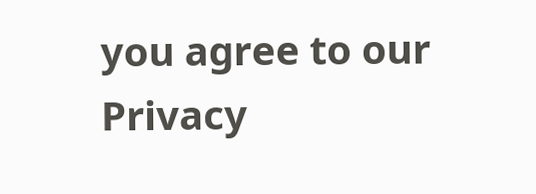you agree to our Privacy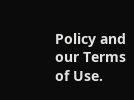Policy and our Terms of Use.